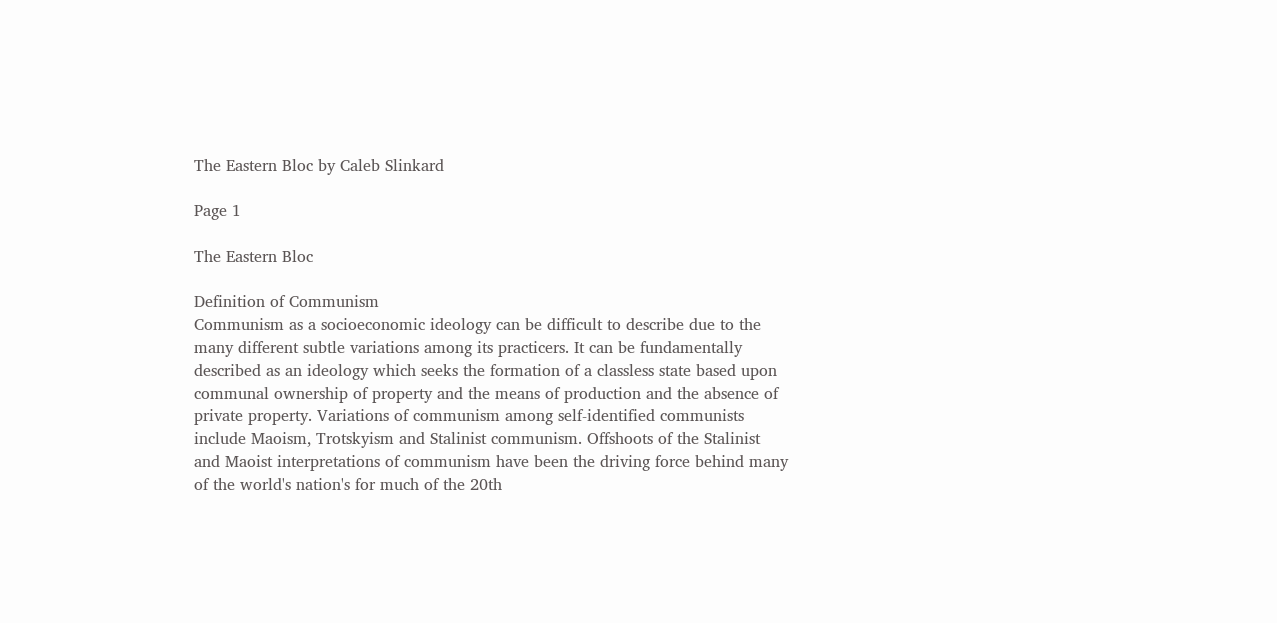The Eastern Bloc by Caleb Slinkard

Page 1

The Eastern Bloc

Definition of Communism
Communism as a socioeconomic ideology can be difficult to describe due to the many different subtle variations among its practicers. It can be fundamentally described as an ideology which seeks the formation of a classless state based upon communal ownership of property and the means of production and the absence of private property. Variations of communism among self-identified communists include Maoism, Trotskyism and Stalinist communism. Offshoots of the Stalinist and Maoist interpretations of communism have been the driving force behind many of the world's nation's for much of the 20th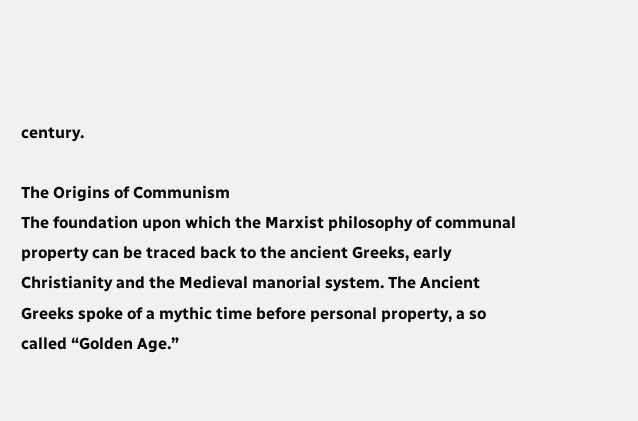century.

The Origins of Communism
The foundation upon which the Marxist philosophy of communal property can be traced back to the ancient Greeks, early Christianity and the Medieval manorial system. The Ancient Greeks spoke of a mythic time before personal property, a so called “Golden Age.”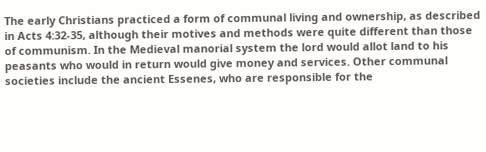The early Christians practiced a form of communal living and ownership, as described in Acts 4:32-35, although their motives and methods were quite different than those of communism. In the Medieval manorial system the lord would allot land to his peasants who would in return would give money and services. Other communal societies include the ancient Essenes, who are responsible for the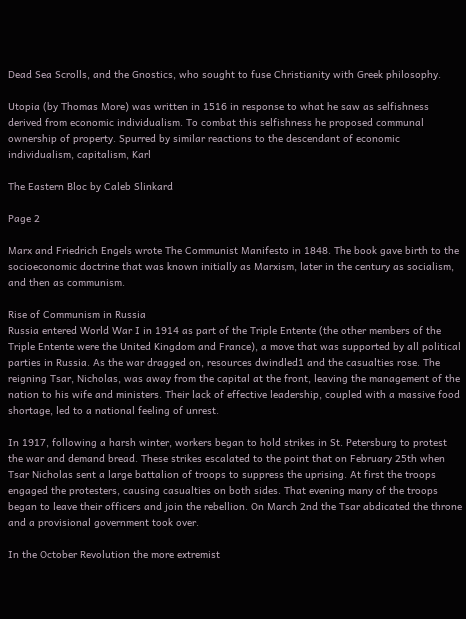Dead Sea Scrolls, and the Gnostics, who sought to fuse Christianity with Greek philosophy.

Utopia (by Thomas More) was written in 1516 in response to what he saw as selfishness derived from economic individualism. To combat this selfishness he proposed communal ownership of property. Spurred by similar reactions to the descendant of economic individualism, capitalism, Karl

The Eastern Bloc by Caleb Slinkard

Page 2

Marx and Friedrich Engels wrote The Communist Manifesto in 1848. The book gave birth to the socioeconomic doctrine that was known initially as Marxism, later in the century as socialism, and then as communism.

Rise of Communism in Russia
Russia entered World War I in 1914 as part of the Triple Entente (the other members of the Triple Entente were the United Kingdom and France), a move that was supported by all political parties in Russia. As the war dragged on, resources dwindled1 and the casualties rose. The reigning Tsar, Nicholas, was away from the capital at the front, leaving the management of the nation to his wife and ministers. Their lack of effective leadership, coupled with a massive food shortage, led to a national feeling of unrest.

In 1917, following a harsh winter, workers began to hold strikes in St. Petersburg to protest the war and demand bread. These strikes escalated to the point that on February 25th when Tsar Nicholas sent a large battalion of troops to suppress the uprising. At first the troops engaged the protesters, causing casualties on both sides. That evening many of the troops began to leave their officers and join the rebellion. On March 2nd the Tsar abdicated the throne and a provisional government took over.

In the October Revolution the more extremist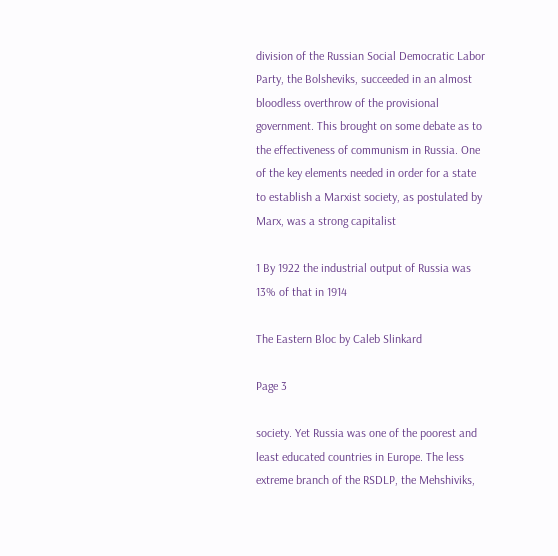division of the Russian Social Democratic Labor Party, the Bolsheviks, succeeded in an almost bloodless overthrow of the provisional government. This brought on some debate as to the effectiveness of communism in Russia. One of the key elements needed in order for a state to establish a Marxist society, as postulated by Marx, was a strong capitalist

1 By 1922 the industrial output of Russia was 13% of that in 1914

The Eastern Bloc by Caleb Slinkard

Page 3

society. Yet Russia was one of the poorest and least educated countries in Europe. The less extreme branch of the RSDLP, the Mehshiviks,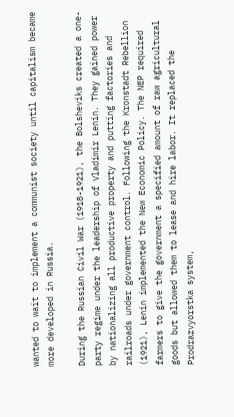wanted to wait to implement a communist society until capitalism became more developed in Russia.

During the Russian Civil War (1918-1921), the Bolsheviks created a one-party regime under the leadership of Vladimir Lenin. They gained power by nationalizing all productive property and putting factories and railroads under government control. Following the Kronstadt Rebellion (1921), Lenin implemented the New Economic Policy. The NEP required farmers to give the government a specified amount of raw agricultural goods but allowed them to lease and hire labor. It replaced the Prodrazvyorstka system,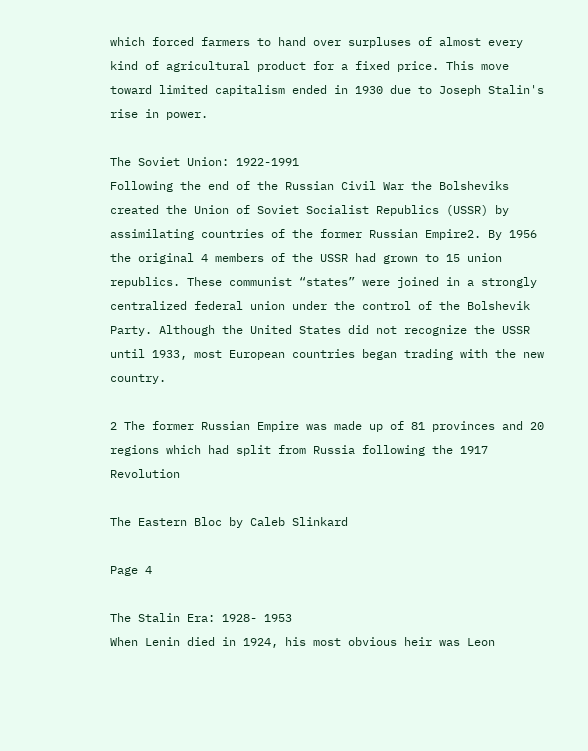which forced farmers to hand over surpluses of almost every kind of agricultural product for a fixed price. This move toward limited capitalism ended in 1930 due to Joseph Stalin's rise in power.

The Soviet Union: 1922-1991
Following the end of the Russian Civil War the Bolsheviks created the Union of Soviet Socialist Republics (USSR) by assimilating countries of the former Russian Empire2. By 1956 the original 4 members of the USSR had grown to 15 union republics. These communist “states” were joined in a strongly centralized federal union under the control of the Bolshevik Party. Although the United States did not recognize the USSR until 1933, most European countries began trading with the new country.

2 The former Russian Empire was made up of 81 provinces and 20 regions which had split from Russia following the 1917 Revolution

The Eastern Bloc by Caleb Slinkard

Page 4

The Stalin Era: 1928- 1953
When Lenin died in 1924, his most obvious heir was Leon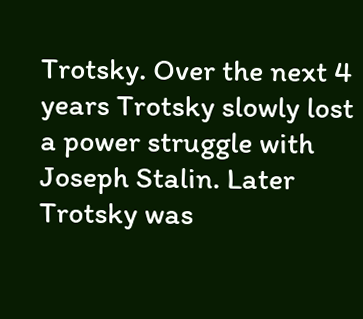Trotsky. Over the next 4 years Trotsky slowly lost a power struggle with Joseph Stalin. Later Trotsky was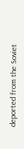deported from the Soviet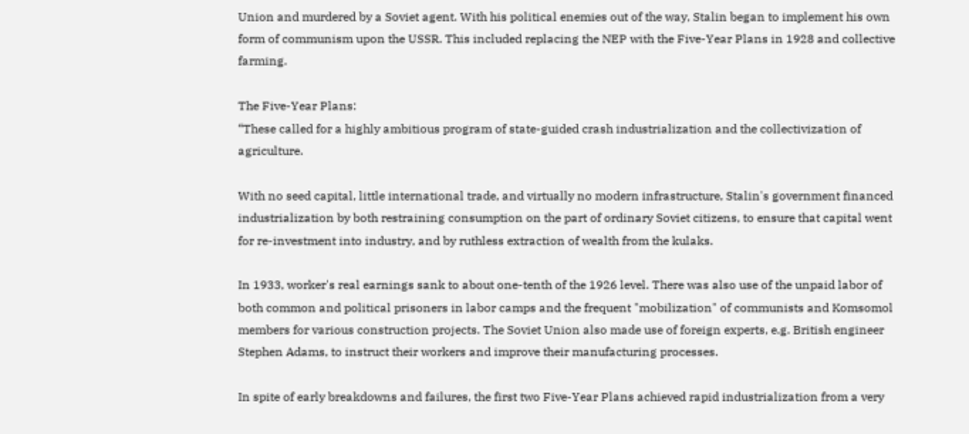Union and murdered by a Soviet agent. With his political enemies out of the way, Stalin began to implement his own form of communism upon the USSR. This included replacing the NEP with the Five-Year Plans in 1928 and collective farming.

The Five-Year Plans:
“These called for a highly ambitious program of state-guided crash industrialization and the collectivization of agriculture.

With no seed capital, little international trade, and virtually no modern infrastructure, Stalin's government financed industrialization by both restraining consumption on the part of ordinary Soviet citizens, to ensure that capital went for re-investment into industry, and by ruthless extraction of wealth from the kulaks.

In 1933, worker's real earnings sank to about one-tenth of the 1926 level. There was also use of the unpaid labor of both common and political prisoners in labor camps and the frequent "mobilization" of communists and Komsomol members for various construction projects. The Soviet Union also made use of foreign experts, e.g. British engineer Stephen Adams, to instruct their workers and improve their manufacturing processes.

In spite of early breakdowns and failures, the first two Five-Year Plans achieved rapid industrialization from a very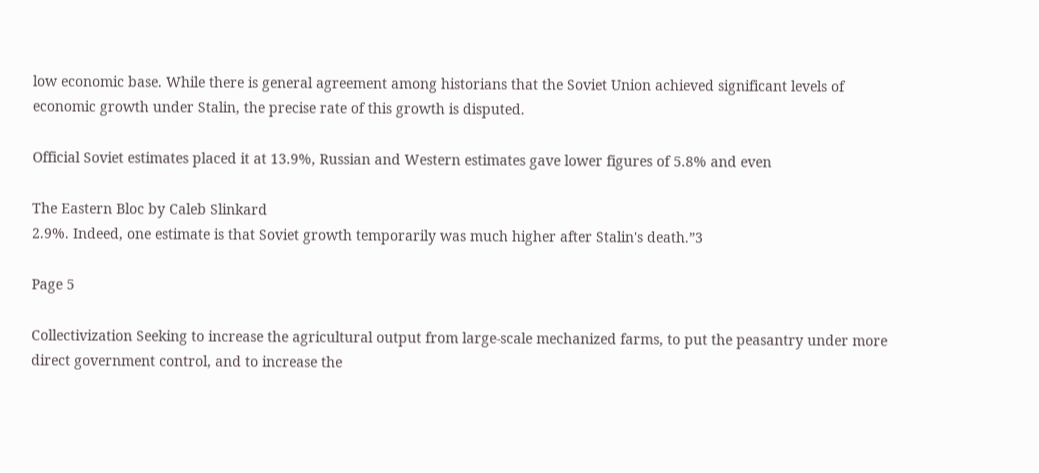low economic base. While there is general agreement among historians that the Soviet Union achieved significant levels of economic growth under Stalin, the precise rate of this growth is disputed.

Official Soviet estimates placed it at 13.9%, Russian and Western estimates gave lower figures of 5.8% and even

The Eastern Bloc by Caleb Slinkard
2.9%. Indeed, one estimate is that Soviet growth temporarily was much higher after Stalin's death.”3

Page 5

Collectivization Seeking to increase the agricultural output from large-scale mechanized farms, to put the peasantry under more direct government control, and to increase the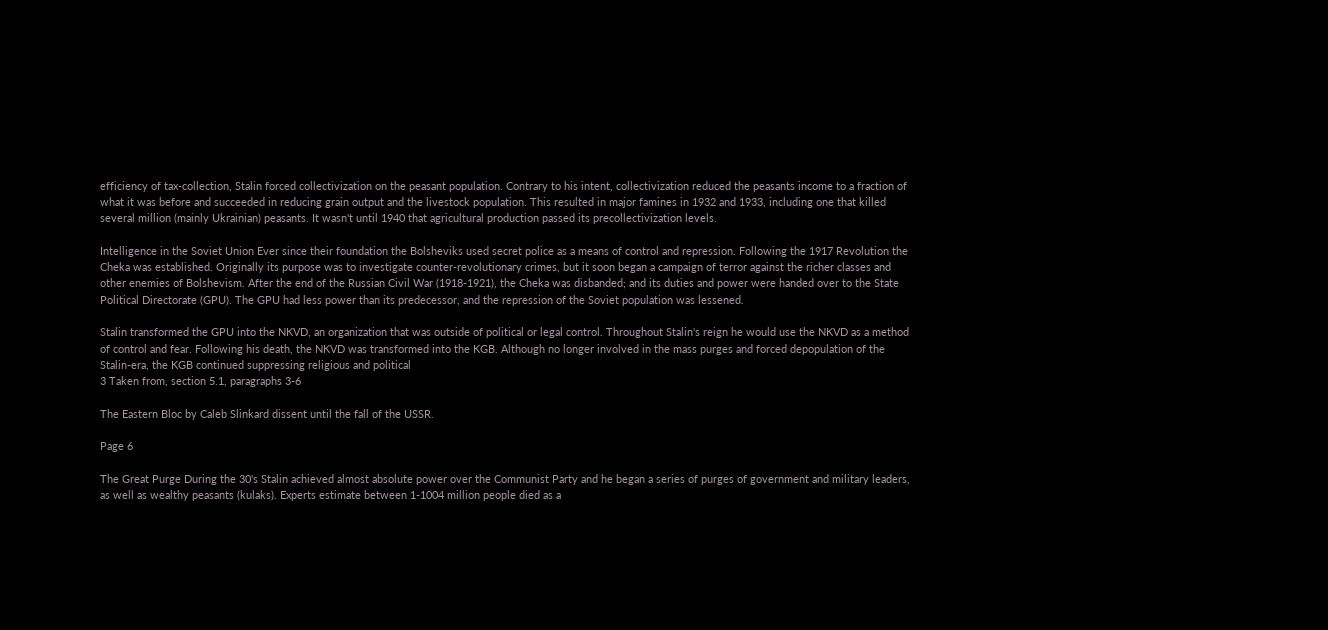efficiency of tax-collection, Stalin forced collectivization on the peasant population. Contrary to his intent, collectivization reduced the peasants income to a fraction of what it was before and succeeded in reducing grain output and the livestock population. This resulted in major famines in 1932 and 1933, including one that killed several million (mainly Ukrainian) peasants. It wasn't until 1940 that agricultural production passed its precollectivization levels.

Intelligence in the Soviet Union Ever since their foundation the Bolsheviks used secret police as a means of control and repression. Following the 1917 Revolution the Cheka was established. Originally its purpose was to investigate counter-revolutionary crimes, but it soon began a campaign of terror against the richer classes and other enemies of Bolshevism. After the end of the Russian Civil War (1918-1921), the Cheka was disbanded; and its duties and power were handed over to the State Political Directorate (GPU). The GPU had less power than its predecessor, and the repression of the Soviet population was lessened.

Stalin transformed the GPU into the NKVD, an organization that was outside of political or legal control. Throughout Stalin's reign he would use the NKVD as a method of control and fear. Following his death, the NKVD was transformed into the KGB. Although no longer involved in the mass purges and forced depopulation of the Stalin-era, the KGB continued suppressing religious and political
3 Taken from, section 5.1, paragraphs 3-6

The Eastern Bloc by Caleb Slinkard dissent until the fall of the USSR.

Page 6

The Great Purge During the 30's Stalin achieved almost absolute power over the Communist Party and he began a series of purges of government and military leaders, as well as wealthy peasants (kulaks). Experts estimate between 1-1004 million people died as a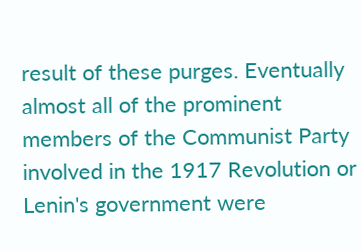result of these purges. Eventually almost all of the prominent members of the Communist Party involved in the 1917 Revolution or Lenin's government were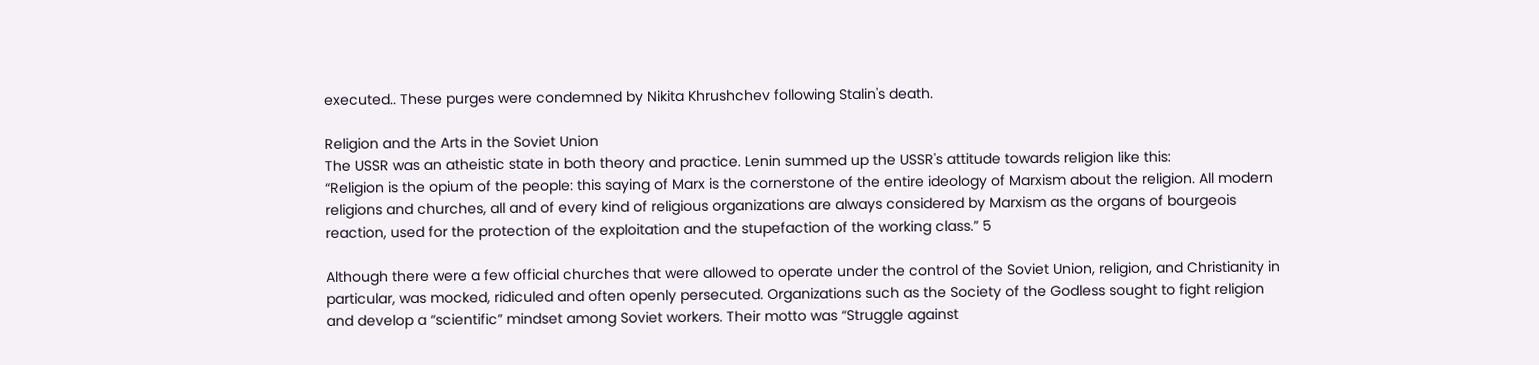executed.. These purges were condemned by Nikita Khrushchev following Stalin's death.

Religion and the Arts in the Soviet Union
The USSR was an atheistic state in both theory and practice. Lenin summed up the USSR's attitude towards religion like this:
“Religion is the opium of the people: this saying of Marx is the cornerstone of the entire ideology of Marxism about the religion. All modern religions and churches, all and of every kind of religious organizations are always considered by Marxism as the organs of bourgeois reaction, used for the protection of the exploitation and the stupefaction of the working class.” 5

Although there were a few official churches that were allowed to operate under the control of the Soviet Union, religion, and Christianity in particular, was mocked, ridiculed and often openly persecuted. Organizations such as the Society of the Godless sought to fight religion and develop a “scientific” mindset among Soviet workers. Their motto was “Struggle against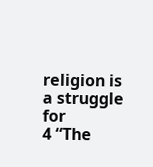religion is a struggle for
4 “The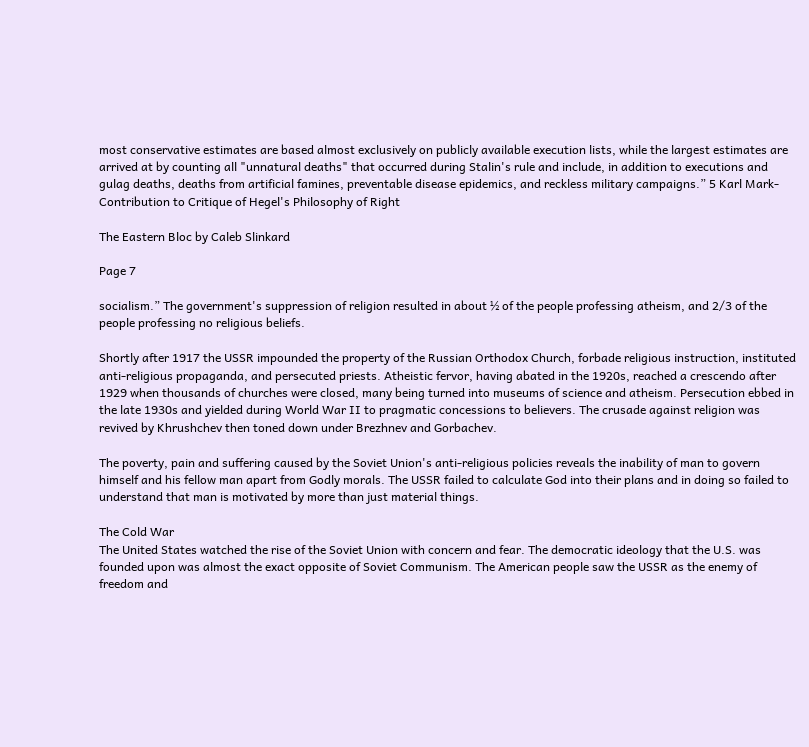most conservative estimates are based almost exclusively on publicly available execution lists, while the largest estimates are arrived at by counting all "unnatural deaths" that occurred during Stalin's rule and include, in addition to executions and gulag deaths, deaths from artificial famines, preventable disease epidemics, and reckless military campaigns.” 5 Karl Mark- Contribution to Critique of Hegel's Philosophy of Right

The Eastern Bloc by Caleb Slinkard

Page 7

socialism.” The government's suppression of religion resulted in about ½ of the people professing atheism, and 2/3 of the people professing no religious beliefs.

Shortly after 1917 the USSR impounded the property of the Russian Orthodox Church, forbade religious instruction, instituted anti-religious propaganda, and persecuted priests. Atheistic fervor, having abated in the 1920s, reached a crescendo after 1929 when thousands of churches were closed, many being turned into museums of science and atheism. Persecution ebbed in the late 1930s and yielded during World War II to pragmatic concessions to believers. The crusade against religion was revived by Khrushchev then toned down under Brezhnev and Gorbachev.

The poverty, pain and suffering caused by the Soviet Union's anti-religious policies reveals the inability of man to govern himself and his fellow man apart from Godly morals. The USSR failed to calculate God into their plans and in doing so failed to understand that man is motivated by more than just material things.

The Cold War
The United States watched the rise of the Soviet Union with concern and fear. The democratic ideology that the U.S. was founded upon was almost the exact opposite of Soviet Communism. The American people saw the USSR as the enemy of freedom and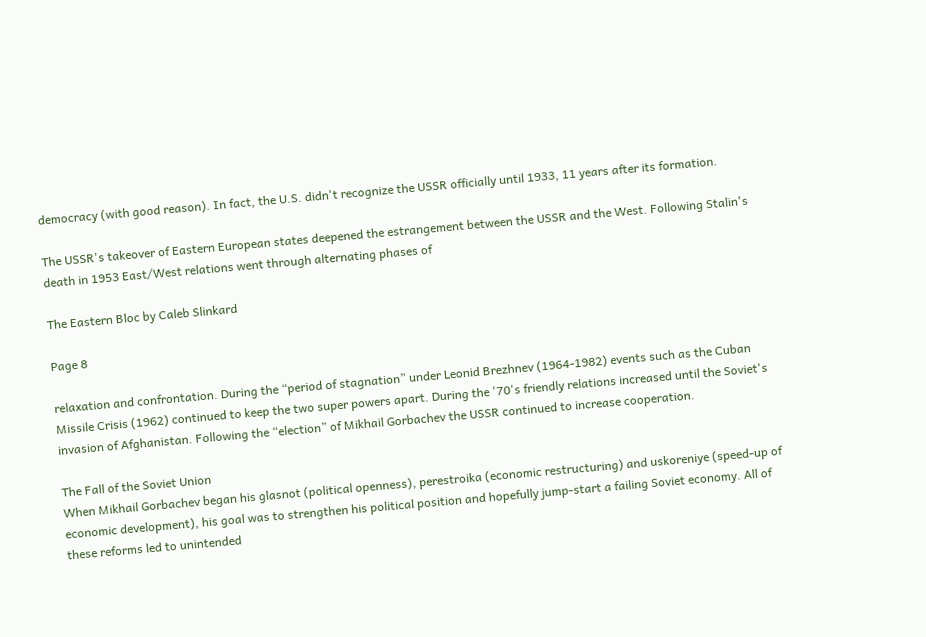democracy (with good reason). In fact, the U.S. didn't recognize the USSR officially until 1933, 11 years after its formation.

The USSR's takeover of Eastern European states deepened the estrangement between the USSR and the West. Following Stalin's death in 1953 East/West relations went through alternating phases of

The Eastern Bloc by Caleb Slinkard

Page 8

relaxation and confrontation. During the “period of stagnation” under Leonid Brezhnev (1964-1982) events such as the Cuban Missile Crisis (1962) continued to keep the two super powers apart. During the '70's friendly relations increased until the Soviet's invasion of Afghanistan. Following the “election” of Mikhail Gorbachev the USSR continued to increase cooperation.

The Fall of the Soviet Union
When Mikhail Gorbachev began his glasnot (political openness), perestroika (economic restructuring) and uskoreniye (speed-up of economic development), his goal was to strengthen his political position and hopefully jump-start a failing Soviet economy. All of these reforms led to unintended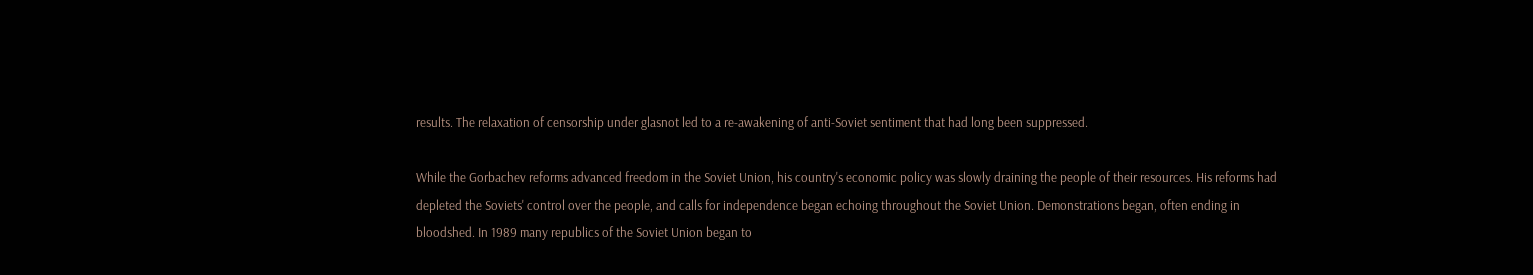results. The relaxation of censorship under glasnot led to a re-awakening of anti-Soviet sentiment that had long been suppressed.

While the Gorbachev reforms advanced freedom in the Soviet Union, his country's economic policy was slowly draining the people of their resources. His reforms had depleted the Soviets' control over the people, and calls for independence began echoing throughout the Soviet Union. Demonstrations began, often ending in bloodshed. In 1989 many republics of the Soviet Union began to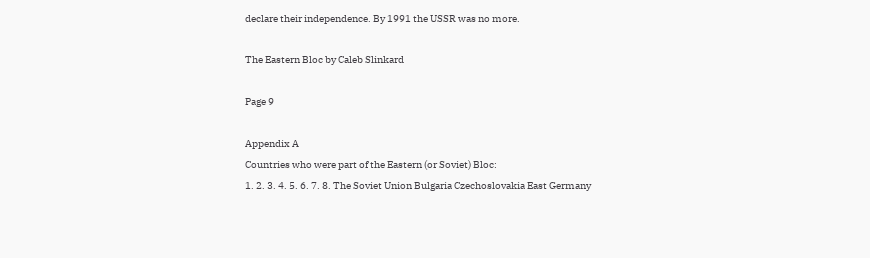declare their independence. By 1991 the USSR was no more.

The Eastern Bloc by Caleb Slinkard

Page 9

Appendix A
Countries who were part of the Eastern (or Soviet) Bloc:
1. 2. 3. 4. 5. 6. 7. 8. The Soviet Union Bulgaria Czechoslovakia East Germany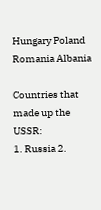Hungary Poland Romania Albania

Countries that made up the USSR:
1. Russia 2.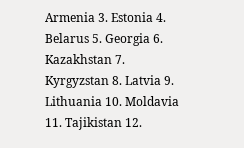Armenia 3. Estonia 4. Belarus 5. Georgia 6. Kazakhstan 7. Kyrgyzstan 8. Latvia 9. Lithuania 10. Moldavia 11. Tajikistan 12.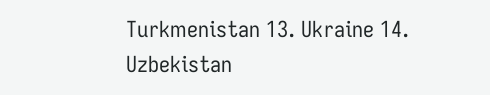Turkmenistan 13. Ukraine 14. Uzbekistan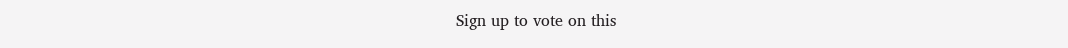Sign up to vote on this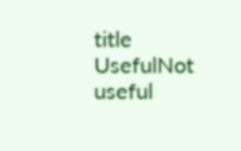title
UsefulNot useful